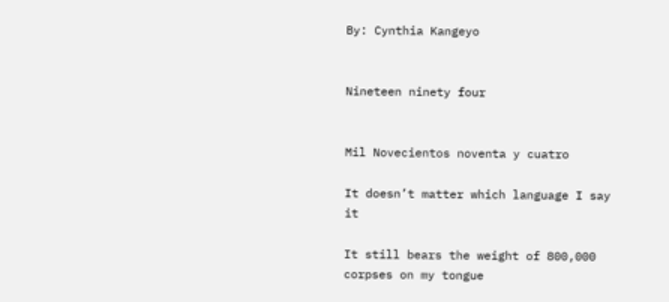By: Cynthia Kangeyo


Nineteen ninety four


Mil Novecientos noventa y cuatro

It doesn’t matter which language I say it

It still bears the weight of 800,000 corpses on my tongue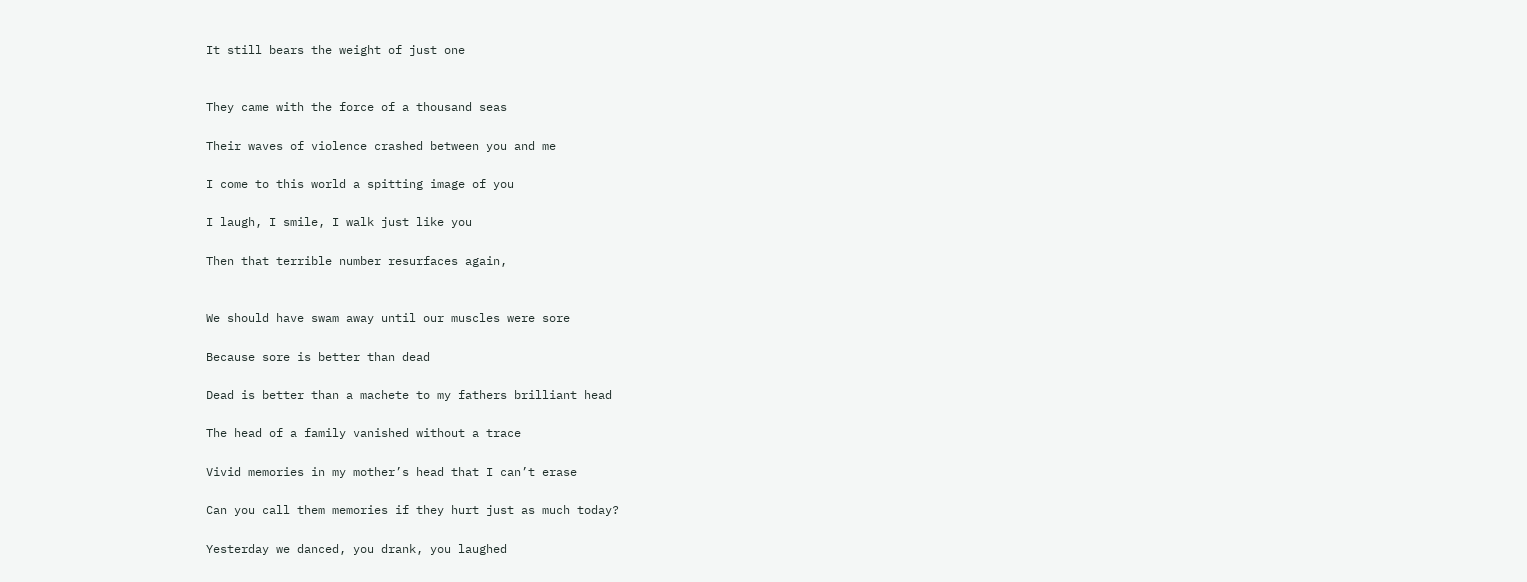It still bears the weight of just one


They came with the force of a thousand seas

Their waves of violence crashed between you and me

I come to this world a spitting image of you

I laugh, I smile, I walk just like you

Then that terrible number resurfaces again,


We should have swam away until our muscles were sore

Because sore is better than dead

Dead is better than a machete to my fathers brilliant head

The head of a family vanished without a trace

Vivid memories in my mother’s head that I can’t erase

Can you call them memories if they hurt just as much today?

Yesterday we danced, you drank, you laughed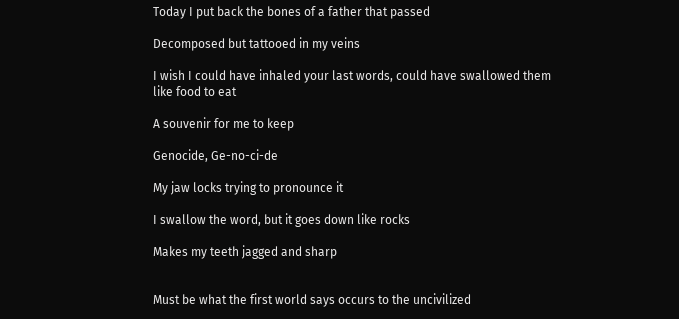Today I put back the bones of a father that passed

Decomposed but tattooed in my veins

I wish I could have inhaled your last words, could have swallowed them like food to eat

A souvenir for me to keep

Genocide, Ge-no-ci-de

My jaw locks trying to pronounce it

I swallow the word, but it goes down like rocks

Makes my teeth jagged and sharp


Must be what the first world says occurs to the uncivilized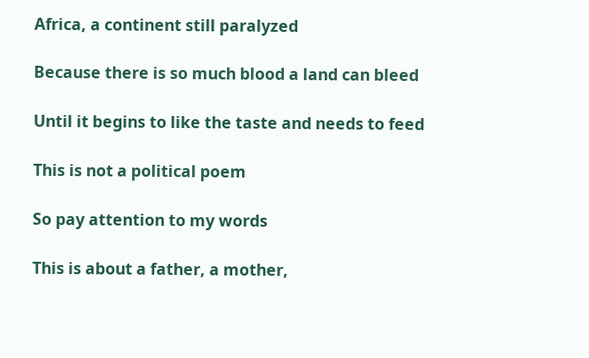Africa, a continent still paralyzed

Because there is so much blood a land can bleed

Until it begins to like the taste and needs to feed

This is not a political poem

So pay attention to my words

This is about a father, a mother,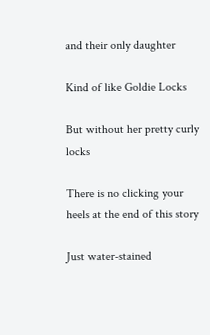and their only daughter

Kind of like Goldie Locks

But without her pretty curly locks

There is no clicking your heels at the end of this story

Just water-stained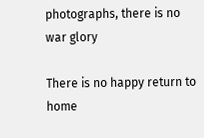photographs, there is no war glory

There is no happy return to home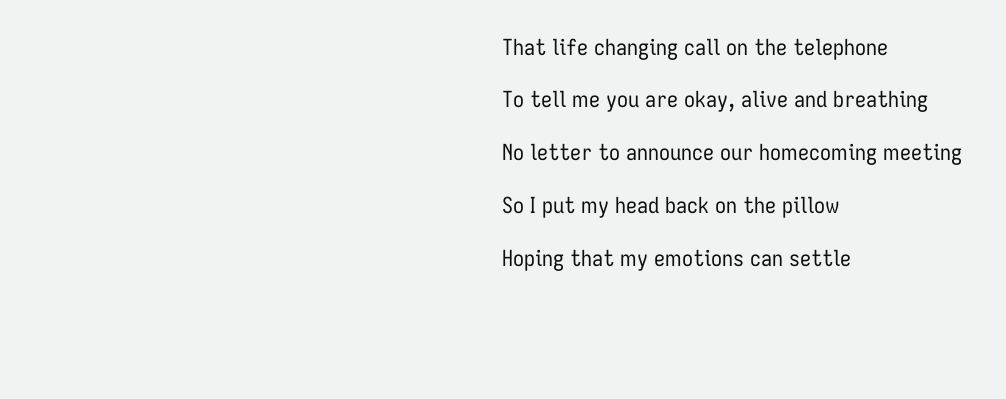That life changing call on the telephone

To tell me you are okay, alive and breathing

No letter to announce our homecoming meeting

So I put my head back on the pillow

Hoping that my emotions can settle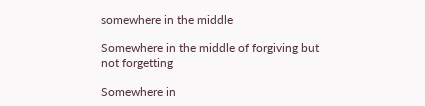somewhere in the middle

Somewhere in the middle of forgiving but not forgetting

Somewhere in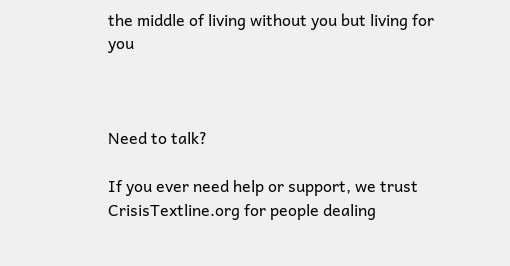the middle of living without you but living for you



Need to talk?

If you ever need help or support, we trust CrisisTextline.org for people dealing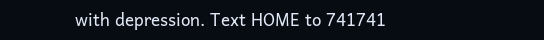with depression. Text HOME to 741741